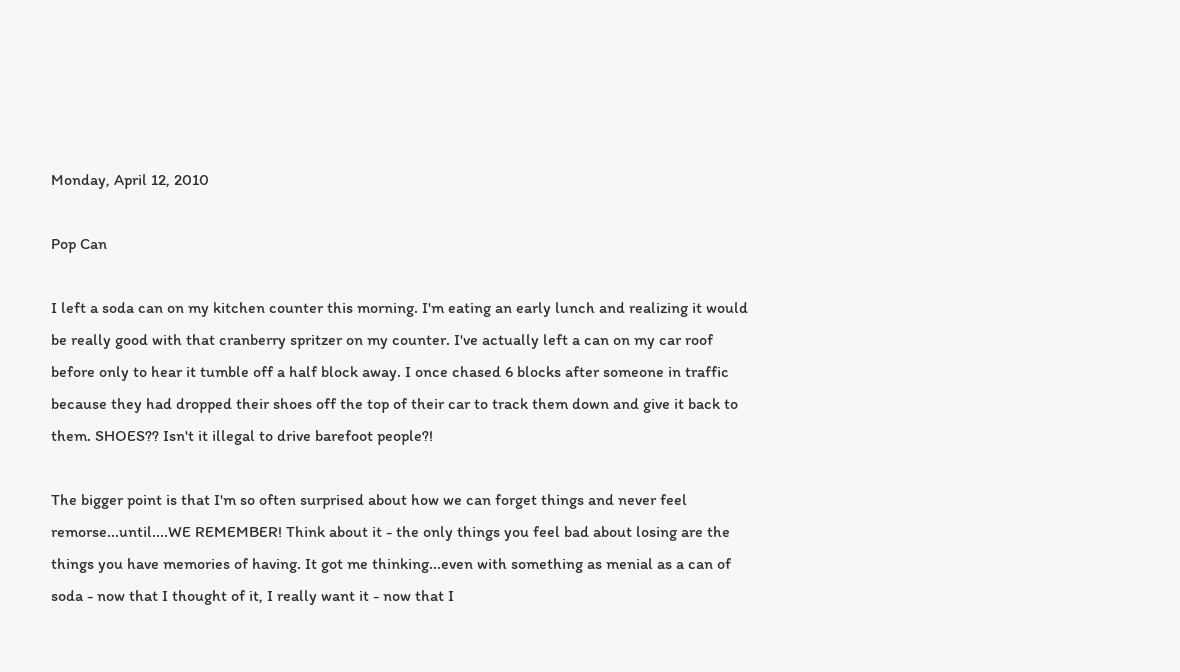Monday, April 12, 2010

Pop Can

I left a soda can on my kitchen counter this morning. I'm eating an early lunch and realizing it would be really good with that cranberry spritzer on my counter. I've actually left a can on my car roof before only to hear it tumble off a half block away. I once chased 6 blocks after someone in traffic because they had dropped their shoes off the top of their car to track them down and give it back to them. SHOES?? Isn't it illegal to drive barefoot people?!

The bigger point is that I'm so often surprised about how we can forget things and never feel remorse...until....WE REMEMBER! Think about it - the only things you feel bad about losing are the things you have memories of having. It got me thinking...even with something as menial as a can of soda - now that I thought of it, I really want it - now that I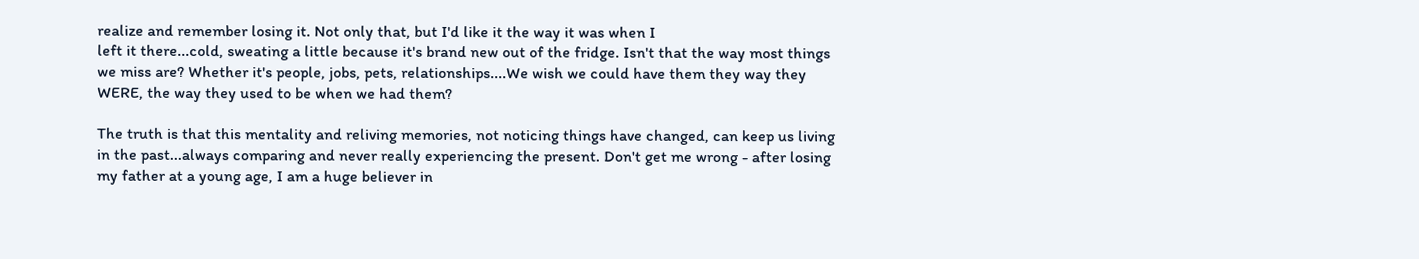realize and remember losing it. Not only that, but I'd like it the way it was when I
left it there...cold, sweating a little because it's brand new out of the fridge. Isn't that the way most things we miss are? Whether it's people, jobs, pets, relationships....We wish we could have them they way they WERE, the way they used to be when we had them?

The truth is that this mentality and reliving memories, not noticing things have changed, can keep us living in the past...always comparing and never really experiencing the present. Don't get me wrong - after losing my father at a young age, I am a huge believer in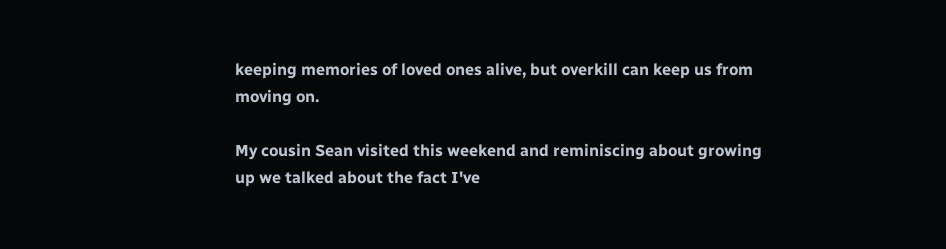keeping memories of loved ones alive, but overkill can keep us from moving on.

My cousin Sean visited this weekend and reminiscing about growing up we talked about the fact I've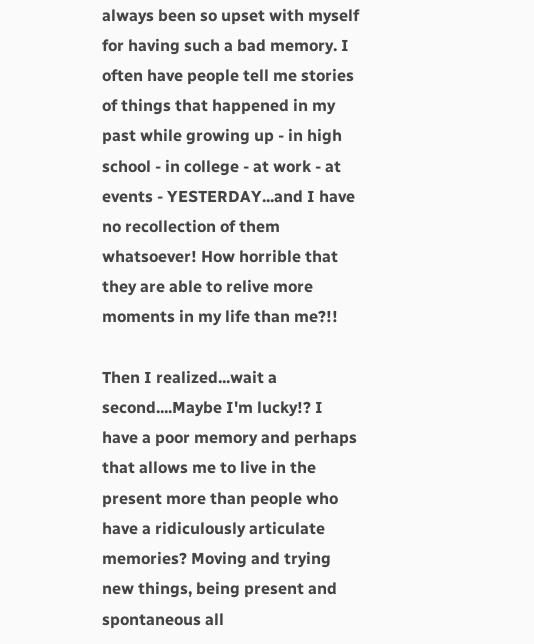always been so upset with myself for having such a bad memory. I often have people tell me stories of things that happened in my past while growing up - in high school - in college - at work - at events - YESTERDAY...and I have no recollection of them whatsoever! How horrible that they are able to relive more moments in my life than me?!!

Then I realized...wait a second....Maybe I'm lucky!? I have a poor memory and perhaps that allows me to live in the present more than people who have a ridiculously articulate memories? Moving and trying new things, being present and spontaneous all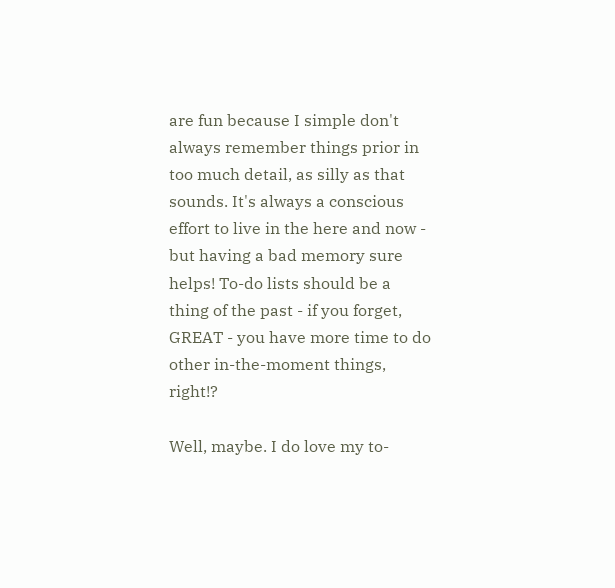are fun because I simple don't always remember things prior in too much detail, as silly as that sounds. It's always a conscious effort to live in the here and now - but having a bad memory sure helps! To-do lists should be a thing of the past - if you forget, GREAT - you have more time to do other in-the-moment things, right!?

Well, maybe. I do love my to-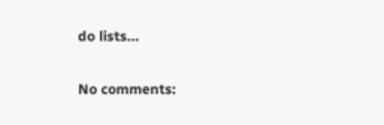do lists...

No comments: